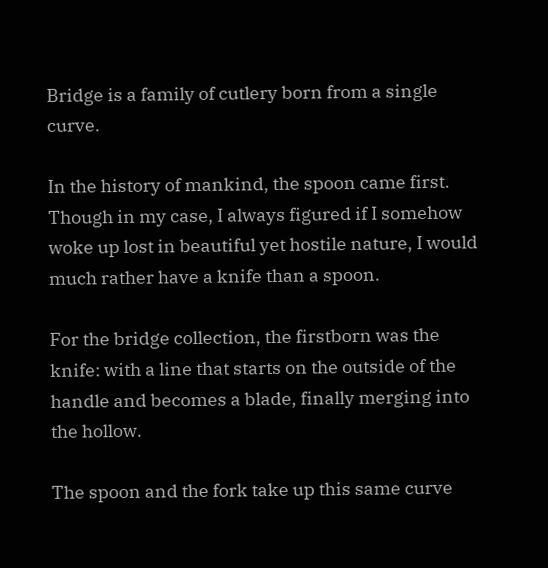Bridge is a family of cutlery born from a single curve.

In the history of mankind, the spoon came first. Though in my case, I always figured if I somehow woke up lost in beautiful yet hostile nature, I would much rather have a knife than a spoon.

For the bridge collection, the firstborn was the knife: with a line that starts on the outside of the handle and becomes a blade, finally merging into the hollow.

The spoon and the fork take up this same curve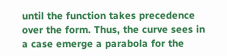until the function takes precedence over the form. Thus, the curve sees in a case emerge a parabola for the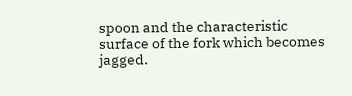spoon and the characteristic surface of the fork which becomes jagged.